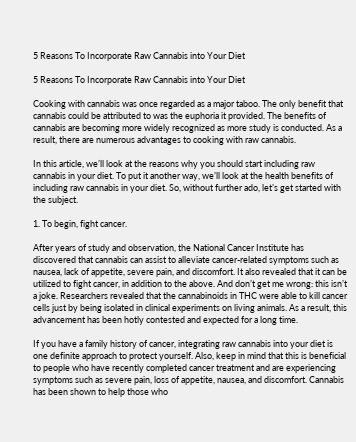5 Reasons To Incorporate Raw Cannabis into Your Diet

5 Reasons To Incorporate Raw Cannabis into Your Diet

Cooking with cannabis was once regarded as a major taboo. The only benefit that cannabis could be attributed to was the euphoria it provided. The benefits of cannabis are becoming more widely recognized as more study is conducted. As a result, there are numerous advantages to cooking with raw cannabis.

In this article, we’ll look at the reasons why you should start including raw cannabis in your diet. To put it another way, we’ll look at the health benefits of including raw cannabis in your diet. So, without further ado, let’s get started with the subject.

1. To begin, fight cancer.

After years of study and observation, the National Cancer Institute has discovered that cannabis can assist to alleviate cancer-related symptoms such as nausea, lack of appetite, severe pain, and discomfort. It also revealed that it can be utilized to fight cancer, in addition to the above. And don’t get me wrong: this isn’t a joke. Researchers revealed that the cannabinoids in THC were able to kill cancer cells just by being isolated in clinical experiments on living animals. As a result, this advancement has been hotly contested and expected for a long time.

If you have a family history of cancer, integrating raw cannabis into your diet is one definite approach to protect yourself. Also, keep in mind that this is beneficial to people who have recently completed cancer treatment and are experiencing symptoms such as severe pain, loss of appetite, nausea, and discomfort. Cannabis has been shown to help those who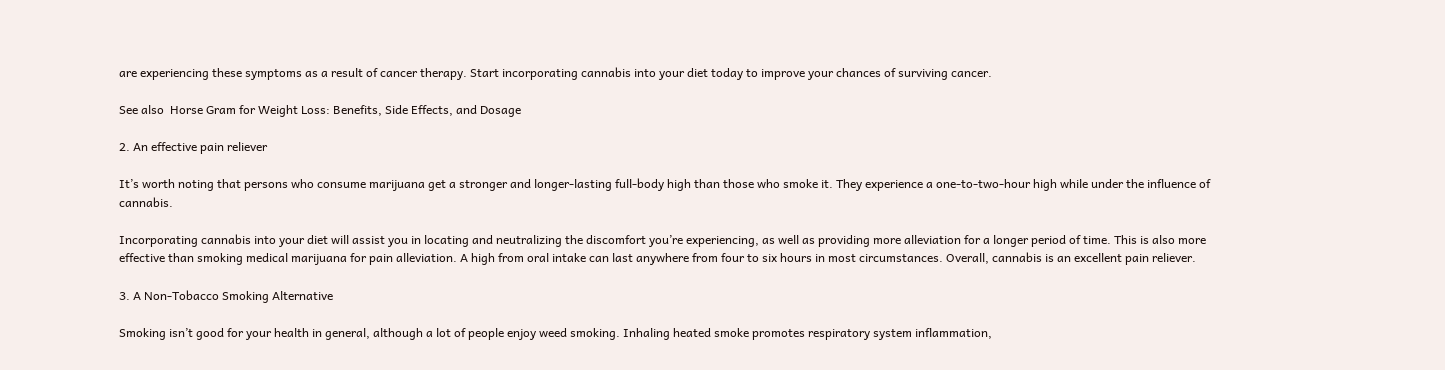are experiencing these symptoms as a result of cancer therapy. Start incorporating cannabis into your diet today to improve your chances of surviving cancer.

See also  Horse Gram for Weight Loss: Benefits, Side Effects, and Dosage

2. An effective pain reliever

It’s worth noting that persons who consume marijuana get a stronger and longer-lasting full-body high than those who smoke it. They experience a one-to-two-hour high while under the influence of cannabis.

Incorporating cannabis into your diet will assist you in locating and neutralizing the discomfort you’re experiencing, as well as providing more alleviation for a longer period of time. This is also more effective than smoking medical marijuana for pain alleviation. A high from oral intake can last anywhere from four to six hours in most circumstances. Overall, cannabis is an excellent pain reliever.

3. A Non-Tobacco Smoking Alternative

Smoking isn’t good for your health in general, although a lot of people enjoy weed smoking. Inhaling heated smoke promotes respiratory system inflammation,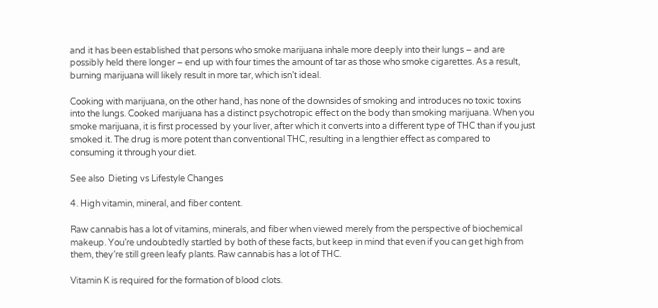and it has been established that persons who smoke marijuana inhale more deeply into their lungs – and are possibly held there longer – end up with four times the amount of tar as those who smoke cigarettes. As a result, burning marijuana will likely result in more tar, which isn’t ideal.

Cooking with marijuana, on the other hand, has none of the downsides of smoking and introduces no toxic toxins into the lungs. Cooked marijuana has a distinct psychotropic effect on the body than smoking marijuana. When you smoke marijuana, it is first processed by your liver, after which it converts into a different type of THC than if you just smoked it. The drug is more potent than conventional THC, resulting in a lengthier effect as compared to consuming it through your diet.

See also  Dieting vs Lifestyle Changes

4. High vitamin, mineral, and fiber content.

Raw cannabis has a lot of vitamins, minerals, and fiber when viewed merely from the perspective of biochemical makeup. You’re undoubtedly startled by both of these facts, but keep in mind that even if you can get high from them, they’re still green leafy plants. Raw cannabis has a lot of THC.

Vitamin K is required for the formation of blood clots.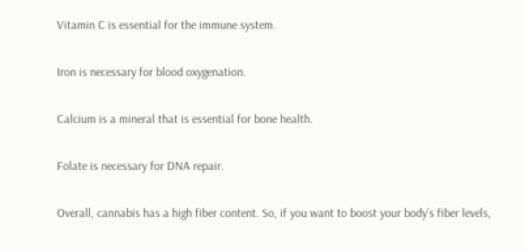Vitamin C is essential for the immune system.

Iron is necessary for blood oxygenation.

Calcium is a mineral that is essential for bone health.

Folate is necessary for DNA repair.

Overall, cannabis has a high fiber content. So, if you want to boost your body’s fiber levels,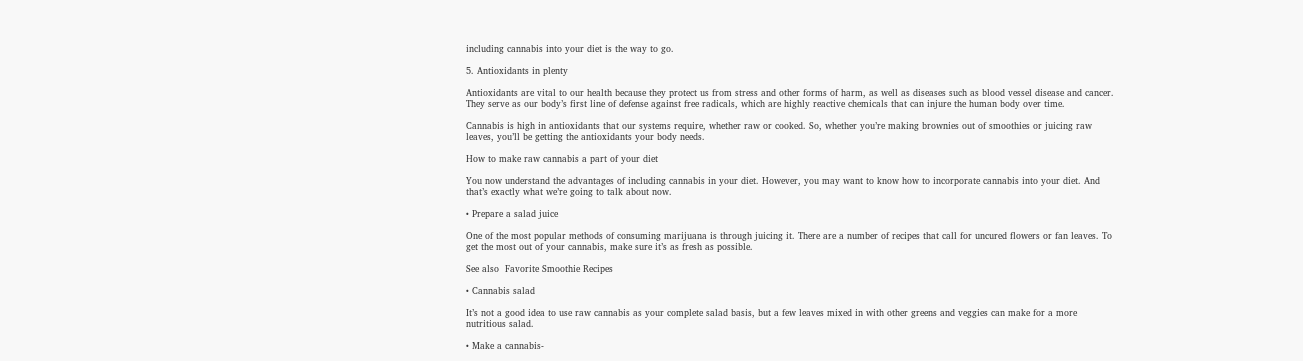including cannabis into your diet is the way to go.

5. Antioxidants in plenty

Antioxidants are vital to our health because they protect us from stress and other forms of harm, as well as diseases such as blood vessel disease and cancer. They serve as our body’s first line of defense against free radicals, which are highly reactive chemicals that can injure the human body over time.

Cannabis is high in antioxidants that our systems require, whether raw or cooked. So, whether you’re making brownies out of smoothies or juicing raw leaves, you’ll be getting the antioxidants your body needs.

How to make raw cannabis a part of your diet

You now understand the advantages of including cannabis in your diet. However, you may want to know how to incorporate cannabis into your diet. And that’s exactly what we’re going to talk about now.

• Prepare a salad juice

One of the most popular methods of consuming marijuana is through juicing it. There are a number of recipes that call for uncured flowers or fan leaves. To get the most out of your cannabis, make sure it’s as fresh as possible.

See also  Favorite Smoothie Recipes

• Cannabis salad

It’s not a good idea to use raw cannabis as your complete salad basis, but a few leaves mixed in with other greens and veggies can make for a more nutritious salad.

• Make a cannabis-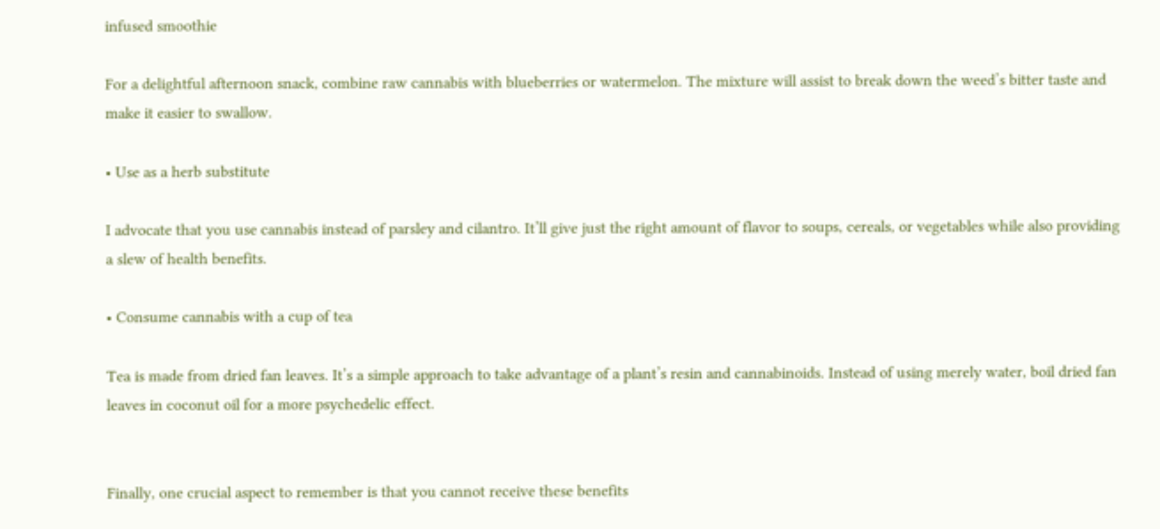infused smoothie

For a delightful afternoon snack, combine raw cannabis with blueberries or watermelon. The mixture will assist to break down the weed’s bitter taste and make it easier to swallow.

• Use as a herb substitute

I advocate that you use cannabis instead of parsley and cilantro. It’ll give just the right amount of flavor to soups, cereals, or vegetables while also providing a slew of health benefits.

• Consume cannabis with a cup of tea

Tea is made from dried fan leaves. It’s a simple approach to take advantage of a plant’s resin and cannabinoids. Instead of using merely water, boil dried fan leaves in coconut oil for a more psychedelic effect.


Finally, one crucial aspect to remember is that you cannot receive these benefits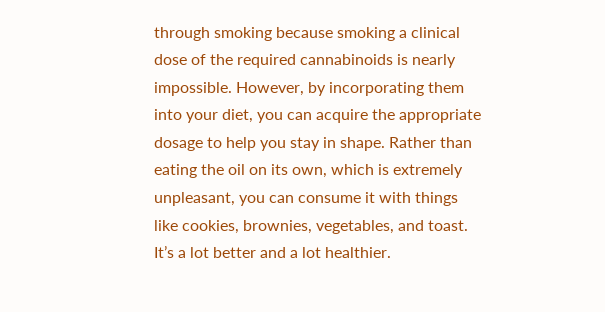through smoking because smoking a clinical dose of the required cannabinoids is nearly impossible. However, by incorporating them into your diet, you can acquire the appropriate dosage to help you stay in shape. Rather than eating the oil on its own, which is extremely unpleasant, you can consume it with things like cookies, brownies, vegetables, and toast. It’s a lot better and a lot healthier.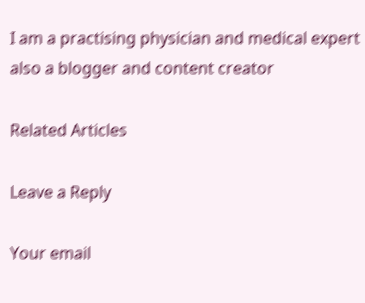I am a practising physician and medical expert also a blogger and content creator

Related Articles

Leave a Reply

Your email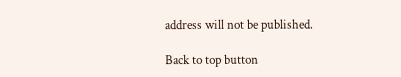address will not be published.

Back to top button